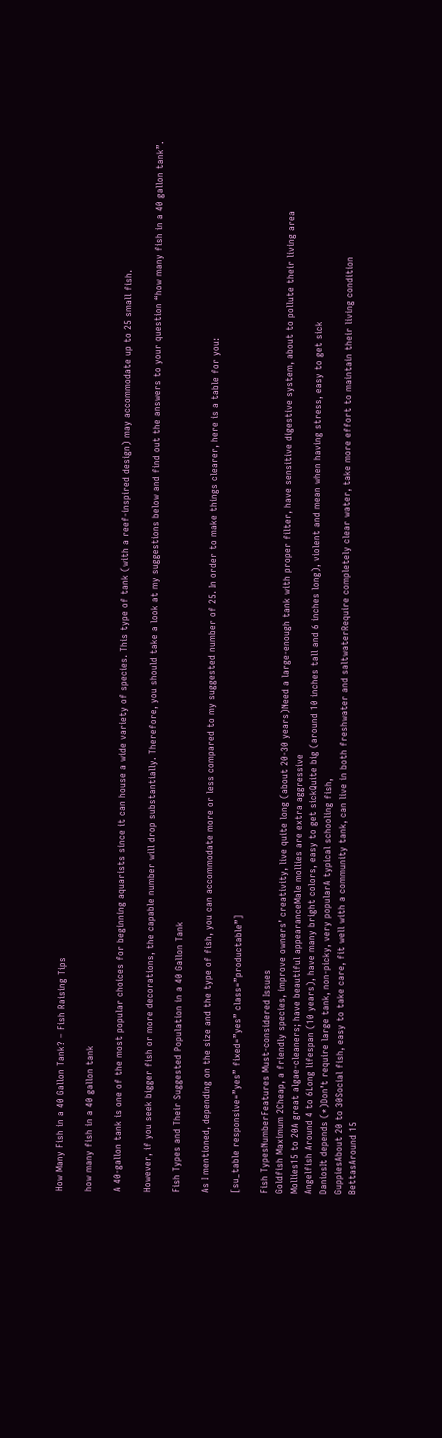How Many Fish in a 40 Gallon Tank? – Fish Raising Tips

how many fish in a 40 gallon tank

A 40-gallon tank is one of the most popular choices for beginning aquarists since it can house a wide variety of species. This type of tank (with a reef-inspired design) may accommodate up to 25 small fish.

However, if you seek bigger fish or more decorations, the capable number will drop substantially. Therefore, you should take a look at my suggestions below and find out the answers to your question “how many fish in a 40 gallon tank”.

Fish Types and Their Suggested Population in a 40 Gallon Tank

As I mentioned, depending on the size and the type of fish, you can accommodate more or less compared to my suggested number of 25. In order to make things clearer, here is a table for you:

[su_table responsive=”yes” fixed=”yes” class=”productable”]

Fish TypesNumberFeatures Must-considered Issues
Goldfish Maximum 2Cheap, a friendly species, improve owners’ creativity, live quite long (about 20-30 years)Need a large-enough tank with proper filter, have sensitive digestive system, about to pollute their living area
Mollies15 to 20A great algae-cleaners; have beautiful appearanceMale mollies are extra aggressive
Angelfish Around 4 to 6Long lifespan (10 years), have many bright colors, easy to get sickQuite big (around 10 inches tall and 6 inches long), violent and mean when having stress, easy to get sick
DaniosIt depends (*)Don’t require large tank, non-picky, very popularA typical schooling fish,
GuppiesAbout 20 to 30Social fish, easy to take care, fit well with a community tank, can live in both freshwater and saltwaterRequire completely clear water, take more effort to maintain their living condition
BettasAround 15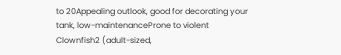to 20Appealing outlook, good for decorating your tank, low-maintenanceProne to violent
Clownfish2 (adult-sized,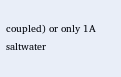coupled) or only 1A saltwater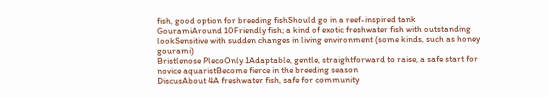fish, good option for breeding fishShould go in a reef-inspired tank
GouramiAround 10Friendly fish; a kind of exotic freshwater fish with outstanding lookSensitive with sudden changes in living environment (some kinds, such as honey gourami)
Bristlenose PlecoOnly 1Adaptable, gentle, straightforward to raise, a safe start for novice aquaristBecome fierce in the breeding season
DiscusAbout 4A freshwater fish, safe for community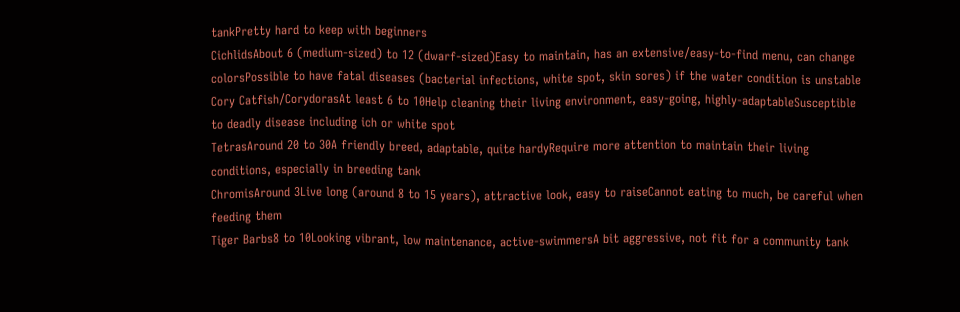tankPretty hard to keep with beginners
CichlidsAbout 6 (medium-sized) to 12 (dwarf-sized)Easy to maintain, has an extensive/easy-to-find menu, can change colorsPossible to have fatal diseases (bacterial infections, white spot, skin sores) if the water condition is unstable
Cory Catfish/CorydorasAt least 6 to 10Help cleaning their living environment, easy-going, highly-adaptableSusceptible to deadly disease including ich or white spot
TetrasAround 20 to 30A friendly breed, adaptable, quite hardyRequire more attention to maintain their living conditions, especially in breeding tank
ChromisAround 3Live long (around 8 to 15 years), attractive look, easy to raiseCannot eating to much, be careful when feeding them
Tiger Barbs8 to 10Looking vibrant, low maintenance, active-swimmersA bit aggressive, not fit for a community tank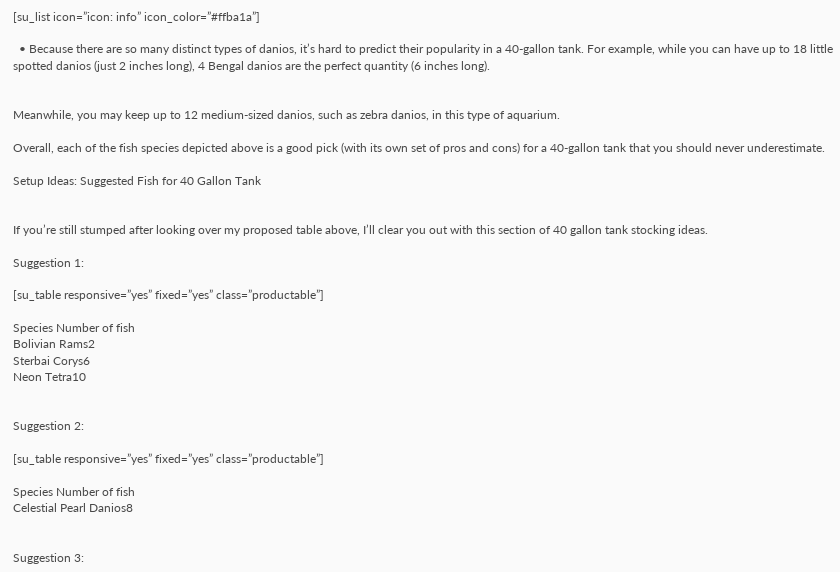[su_list icon=”icon: info” icon_color=”#ffba1a”]

  • Because there are so many distinct types of danios, it’s hard to predict their popularity in a 40-gallon tank. For example, while you can have up to 18 little spotted danios (just 2 inches long), 4 Bengal danios are the perfect quantity (6 inches long).


Meanwhile, you may keep up to 12 medium-sized danios, such as zebra danios, in this type of aquarium.

Overall, each of the fish species depicted above is a good pick (with its own set of pros and cons) for a 40-gallon tank that you should never underestimate.

Setup Ideas: Suggested Fish for 40 Gallon Tank


If you’re still stumped after looking over my proposed table above, I’ll clear you out with this section of 40 gallon tank stocking ideas.

Suggestion 1:

[su_table responsive=”yes” fixed=”yes” class=”productable”]

Species Number of fish
Bolivian Rams2
Sterbai Corys6
Neon Tetra10


Suggestion 2:

[su_table responsive=”yes” fixed=”yes” class=”productable”]

Species Number of fish
Celestial Pearl Danios8


Suggestion 3: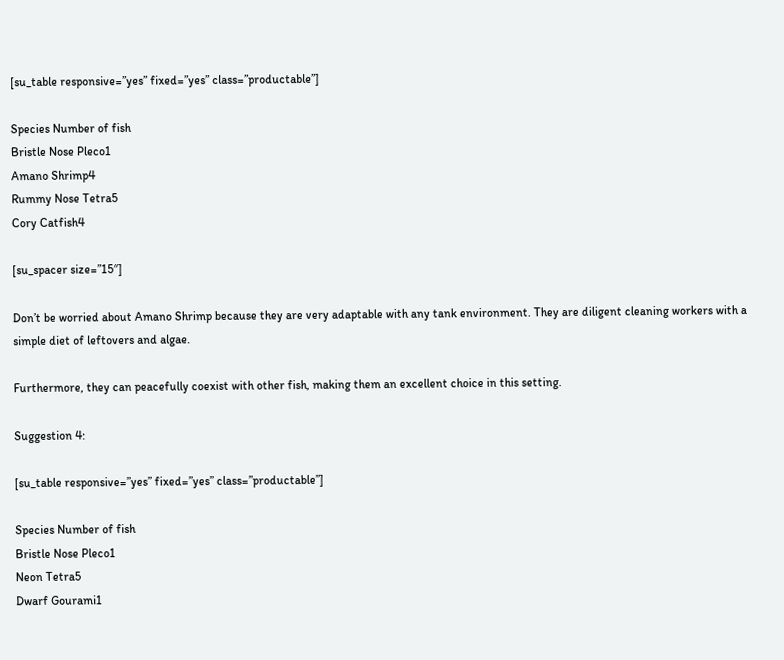[su_table responsive=”yes” fixed=”yes” class=”productable”]

Species Number of fish
Bristle Nose Pleco1
Amano Shrimp4
Rummy Nose Tetra5
Cory Catfish4

[su_spacer size=”15″]

Don’t be worried about Amano Shrimp because they are very adaptable with any tank environment. They are diligent cleaning workers with a simple diet of leftovers and algae.

Furthermore, they can peacefully coexist with other fish, making them an excellent choice in this setting.

Suggestion 4:

[su_table responsive=”yes” fixed=”yes” class=”productable”]

Species Number of fish
Bristle Nose Pleco1
Neon Tetra5
Dwarf Gourami1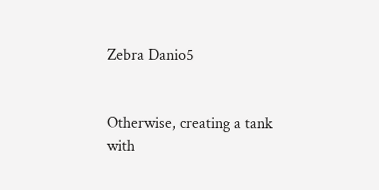Zebra Danio5


Otherwise, creating a tank with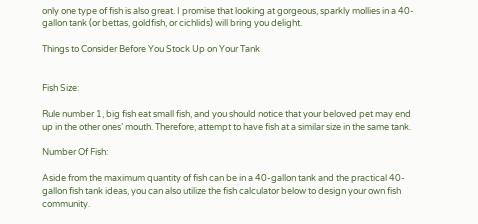only one type of fish is also great. I promise that looking at gorgeous, sparkly mollies in a 40-gallon tank (or bettas, goldfish, or cichlids) will bring you delight.

Things to Consider Before You Stock Up on Your Tank


Fish Size:

Rule number 1, big fish eat small fish, and you should notice that your beloved pet may end up in the other ones’ mouth. Therefore, attempt to have fish at a similar size in the same tank.

Number Of Fish:

Aside from the maximum quantity of fish can be in a 40-gallon tank and the practical 40-gallon fish tank ideas, you can also utilize the fish calculator below to design your own fish community.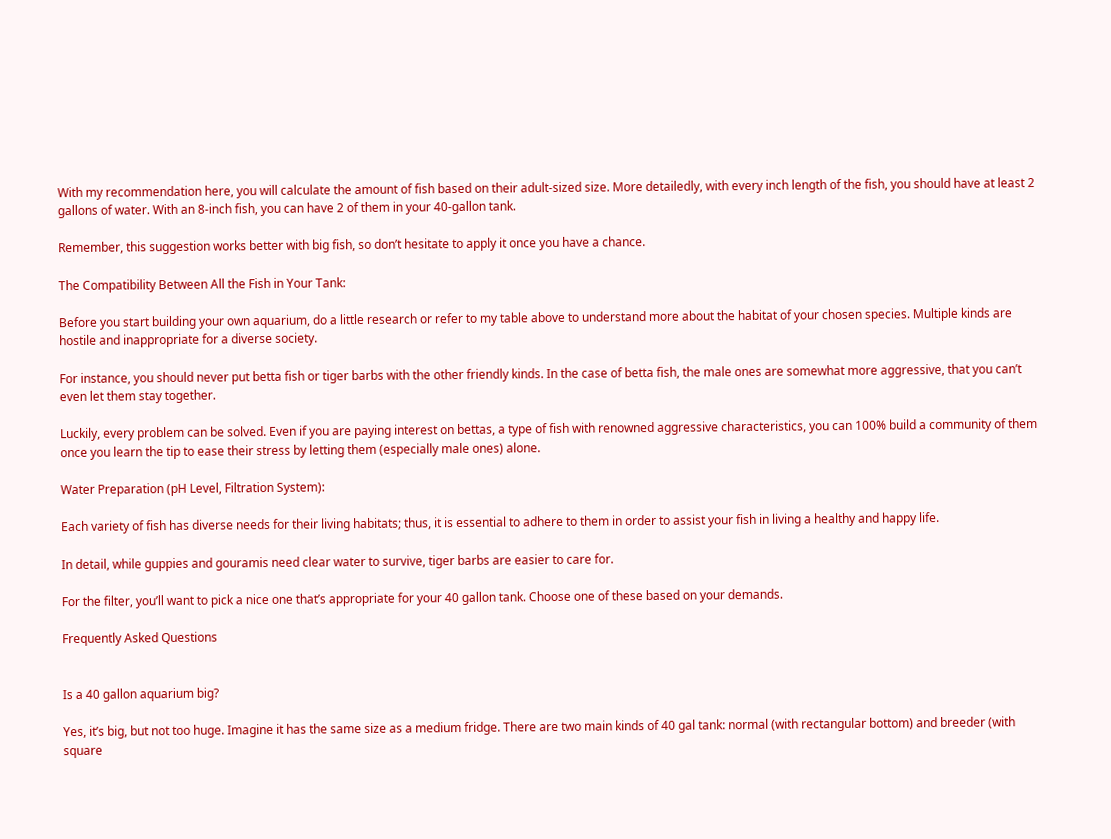With my recommendation here, you will calculate the amount of fish based on their adult-sized size. More detailedly, with every inch length of the fish, you should have at least 2 gallons of water. With an 8-inch fish, you can have 2 of them in your 40-gallon tank.

Remember, this suggestion works better with big fish, so don’t hesitate to apply it once you have a chance.

The Compatibility Between All the Fish in Your Tank:

Before you start building your own aquarium, do a little research or refer to my table above to understand more about the habitat of your chosen species. Multiple kinds are hostile and inappropriate for a diverse society.

For instance, you should never put betta fish or tiger barbs with the other friendly kinds. In the case of betta fish, the male ones are somewhat more aggressive, that you can’t even let them stay together.

Luckily, every problem can be solved. Even if you are paying interest on bettas, a type of fish with renowned aggressive characteristics, you can 100% build a community of them once you learn the tip to ease their stress by letting them (especially male ones) alone.

Water Preparation (pH Level, Filtration System):

Each variety of fish has diverse needs for their living habitats; thus, it is essential to adhere to them in order to assist your fish in living a healthy and happy life.

In detail, while guppies and gouramis need clear water to survive, tiger barbs are easier to care for.

For the filter, you’ll want to pick a nice one that’s appropriate for your 40 gallon tank. Choose one of these based on your demands.

Frequently Asked Questions


Is a 40 gallon aquarium big?

Yes, it’s big, but not too huge. Imagine it has the same size as a medium fridge. There are two main kinds of 40 gal tank: normal (with rectangular bottom) and breeder (with square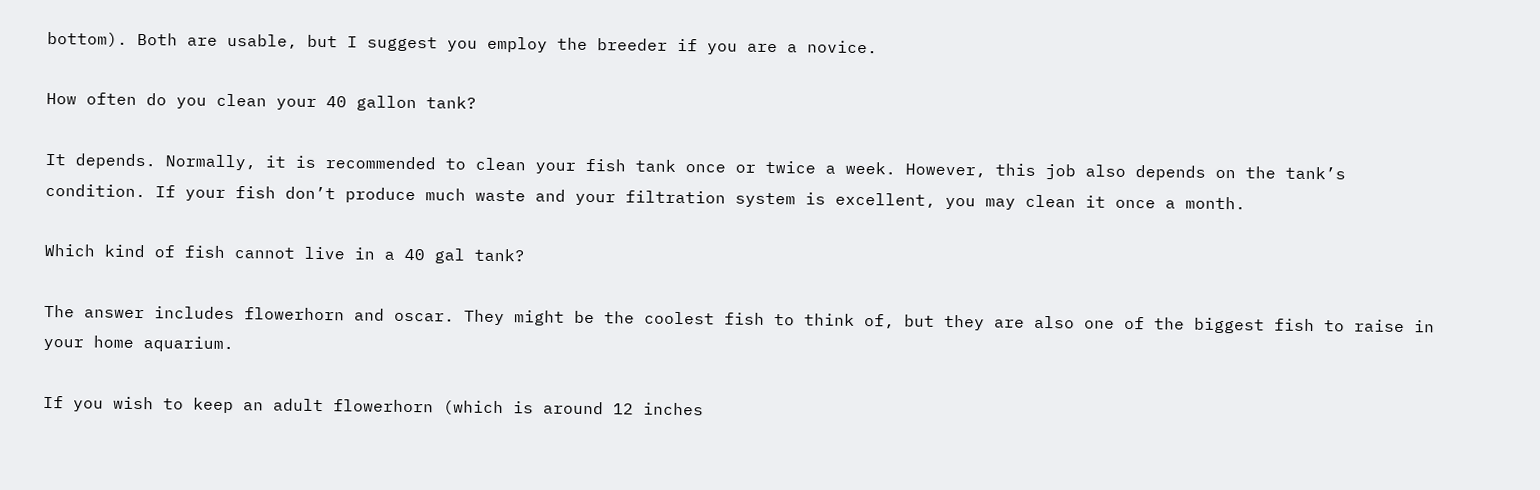bottom). Both are usable, but I suggest you employ the breeder if you are a novice.

How often do you clean your 40 gallon tank?

It depends. Normally, it is recommended to clean your fish tank once or twice a week. However, this job also depends on the tank’s condition. If your fish don’t produce much waste and your filtration system is excellent, you may clean it once a month.

Which kind of fish cannot live in a 40 gal tank?

The answer includes flowerhorn and oscar. They might be the coolest fish to think of, but they are also one of the biggest fish to raise in your home aquarium.

If you wish to keep an adult flowerhorn (which is around 12 inches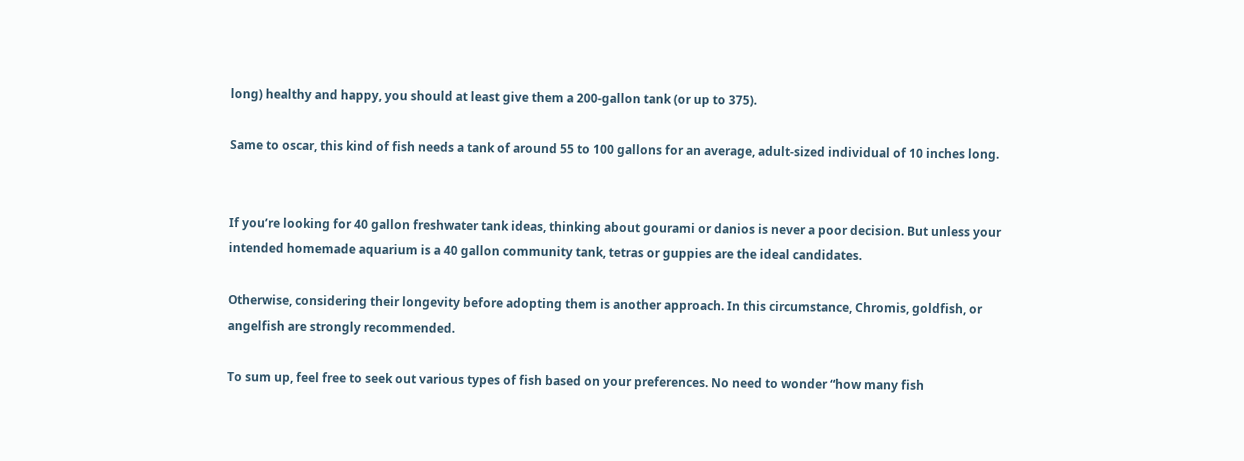long) healthy and happy, you should at least give them a 200-gallon tank (or up to 375).

Same to oscar, this kind of fish needs a tank of around 55 to 100 gallons for an average, adult-sized individual of 10 inches long.


If you’re looking for 40 gallon freshwater tank ideas, thinking about gourami or danios is never a poor decision. But unless your intended homemade aquarium is a 40 gallon community tank, tetras or guppies are the ideal candidates.

Otherwise, considering their longevity before adopting them is another approach. In this circumstance, Chromis, goldfish, or angelfish are strongly recommended.

To sum up, feel free to seek out various types of fish based on your preferences. No need to wonder “how many fish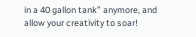in a 40 gallon tank” anymore, and allow your creativity to soar!